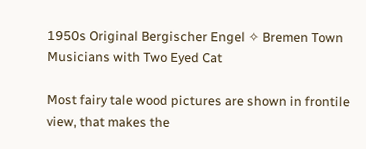1950s Original Bergischer Engel ✧ Bremen Town Musicians with Two Eyed Cat

Most fairy tale wood pictures are shown in frontile view, that makes the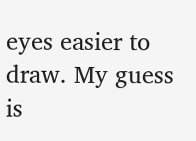eyes easier to draw. My guess is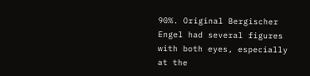90%. Original Bergischer Engel had several figures with both eyes, especially at the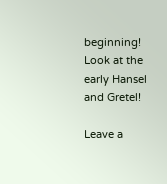beginning! Look at the early Hansel and Gretel!

Leave a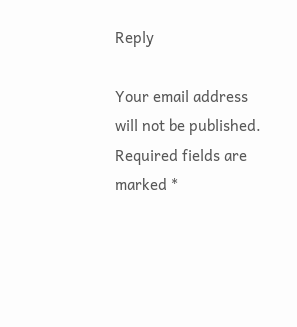Reply

Your email address will not be published. Required fields are marked *